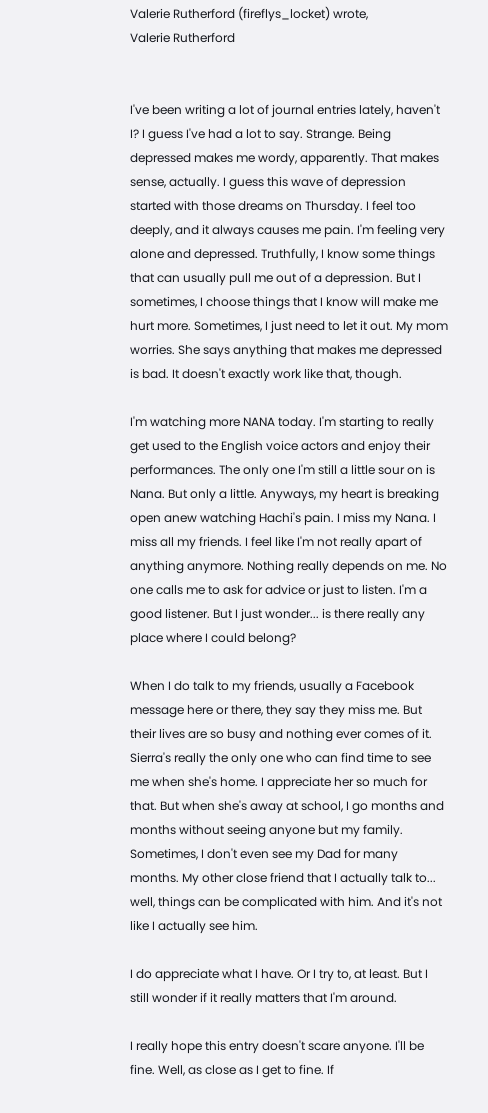Valerie Rutherford (fireflys_locket) wrote,
Valerie Rutherford


I've been writing a lot of journal entries lately, haven't I? I guess I've had a lot to say. Strange. Being depressed makes me wordy, apparently. That makes sense, actually. I guess this wave of depression started with those dreams on Thursday. I feel too deeply, and it always causes me pain. I'm feeling very alone and depressed. Truthfully, I know some things that can usually pull me out of a depression. But I sometimes, I choose things that I know will make me hurt more. Sometimes, I just need to let it out. My mom worries. She says anything that makes me depressed is bad. It doesn't exactly work like that, though.

I'm watching more NANA today. I'm starting to really get used to the English voice actors and enjoy their performances. The only one I'm still a little sour on is Nana. But only a little. Anyways, my heart is breaking open anew watching Hachi's pain. I miss my Nana. I miss all my friends. I feel like I'm not really apart of anything anymore. Nothing really depends on me. No one calls me to ask for advice or just to listen. I'm a good listener. But I just wonder... is there really any place where I could belong?

When I do talk to my friends, usually a Facebook message here or there, they say they miss me. But their lives are so busy and nothing ever comes of it. Sierra's really the only one who can find time to see me when she's home. I appreciate her so much for that. But when she's away at school, I go months and months without seeing anyone but my family. Sometimes, I don't even see my Dad for many months. My other close friend that I actually talk to... well, things can be complicated with him. And it's not like I actually see him.

I do appreciate what I have. Or I try to, at least. But I still wonder if it really matters that I'm around.

I really hope this entry doesn't scare anyone. I'll be fine. Well, as close as I get to fine. If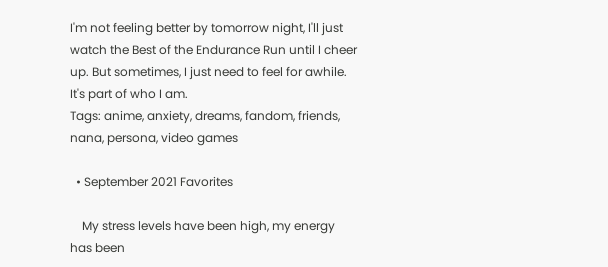I'm not feeling better by tomorrow night, I'll just watch the Best of the Endurance Run until I cheer up. But sometimes, I just need to feel for awhile. It's part of who I am.
Tags: anime, anxiety, dreams, fandom, friends, nana, persona, video games

  • September 2021 Favorites

    My stress levels have been high, my energy has been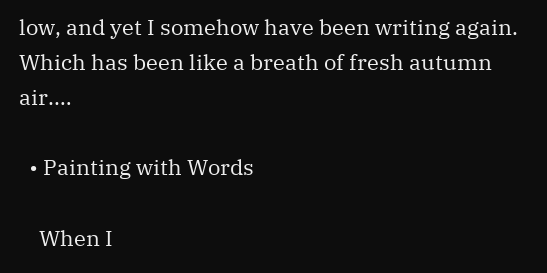low, and yet I somehow have been writing again. Which has been like a breath of fresh autumn air.…

  • Painting with Words

    When I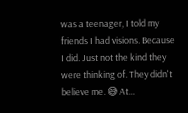was a teenager, I told my friends I had visions. Because I did. Just not the kind they were thinking of. They didn't believe me. 😅 At…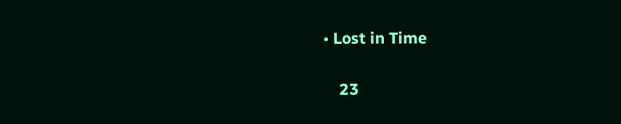• Lost in Time

    23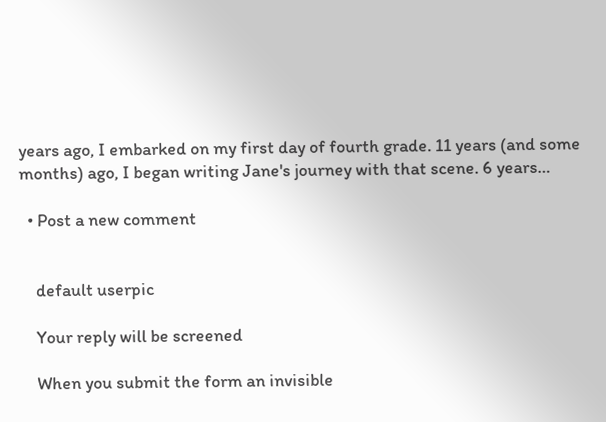years ago, I embarked on my first day of fourth grade. 11 years (and some months) ago, I began writing Jane's journey with that scene. 6 years…

  • Post a new comment


    default userpic

    Your reply will be screened

    When you submit the form an invisible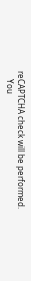reCAPTCHA check will be performed.
    You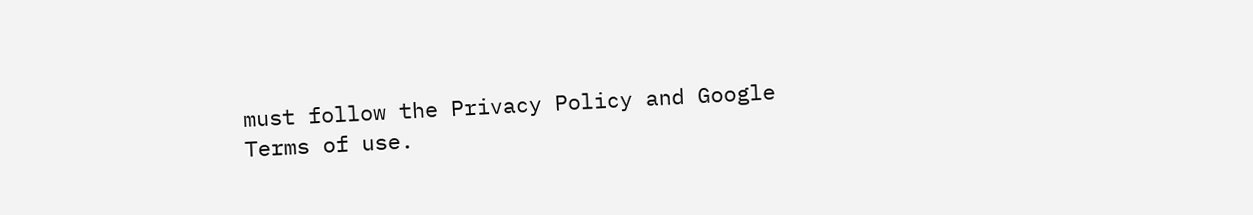must follow the Privacy Policy and Google Terms of use.